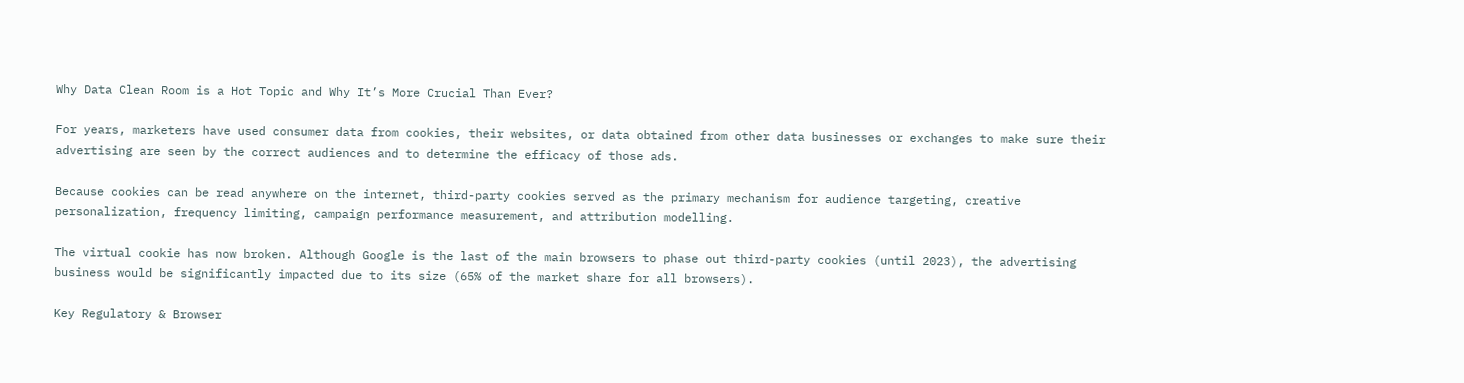Why Data Clean Room is a Hot Topic and Why It’s More Crucial Than Ever?

For years, marketers have used consumer data from cookies, their websites, or data obtained from other data businesses or exchanges to make sure their advertising are seen by the correct audiences and to determine the efficacy of those ads.

Because cookies can be read anywhere on the internet, third-party cookies served as the primary mechanism for audience targeting, creative personalization, frequency limiting, campaign performance measurement, and attribution modelling.

The virtual cookie has now broken. Although Google is the last of the main browsers to phase out third-party cookies (until 2023), the advertising business would be significantly impacted due to its size (65% of the market share for all browsers).

Key Regulatory & Browser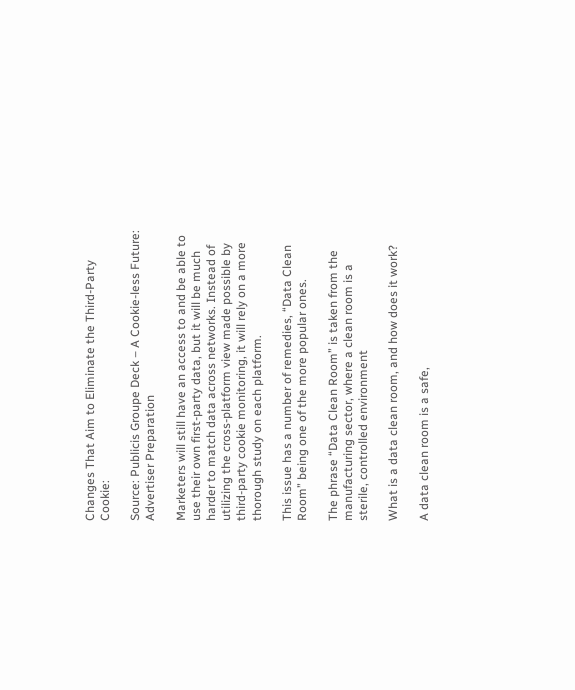Changes That Aim to Eliminate the Third-Party Cookie:

Source: Publicis Groupe Deck – A Cookie-less Future: Advertiser Preparation

Marketers will still have an access to and be able to use their own first-party data, but it will be much harder to match data across networks. Instead of utilizing the cross-platform view made possible by third-party cookie monitoring, it will rely on a more thorough study on each platform.

This issue has a number of remedies, “Data Clean Room” being one of the more popular ones.

The phrase “Data Clean Room” is taken from the manufacturing sector, where a clean room is a sterile, controlled environment

What is a data clean room, and how does it work?

A data clean room is a safe,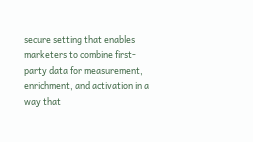secure setting that enables marketers to combine first-party data for measurement, enrichment, and activation in a way that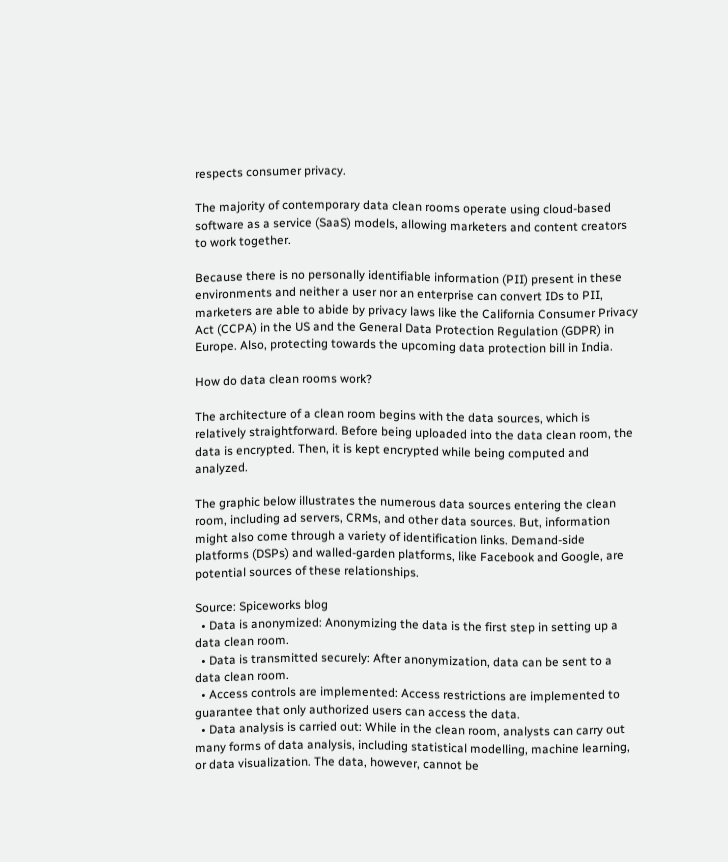respects consumer privacy.

The majority of contemporary data clean rooms operate using cloud-based software as a service (SaaS) models, allowing marketers and content creators to work together.

Because there is no personally identifiable information (PII) present in these environments and neither a user nor an enterprise can convert IDs to PII, marketers are able to abide by privacy laws like the California Consumer Privacy Act (CCPA) in the US and the General Data Protection Regulation (GDPR) in Europe. Also, protecting towards the upcoming data protection bill in India.

How do data clean rooms work?

The architecture of a clean room begins with the data sources, which is relatively straightforward. Before being uploaded into the data clean room, the data is encrypted. Then, it is kept encrypted while being computed and analyzed.

The graphic below illustrates the numerous data sources entering the clean room, including ad servers, CRMs, and other data sources. But, information might also come through a variety of identification links. Demand-side platforms (DSPs) and walled-garden platforms, like Facebook and Google, are potential sources of these relationships.

Source: Spiceworks blog
  • Data is anonymized: Anonymizing the data is the first step in setting up a data clean room.
  • Data is transmitted securely: After anonymization, data can be sent to a data clean room.
  • Access controls are implemented: Access restrictions are implemented to guarantee that only authorized users can access the data.
  • Data analysis is carried out: While in the clean room, analysts can carry out many forms of data analysis, including statistical modelling, machine learning, or data visualization. The data, however, cannot be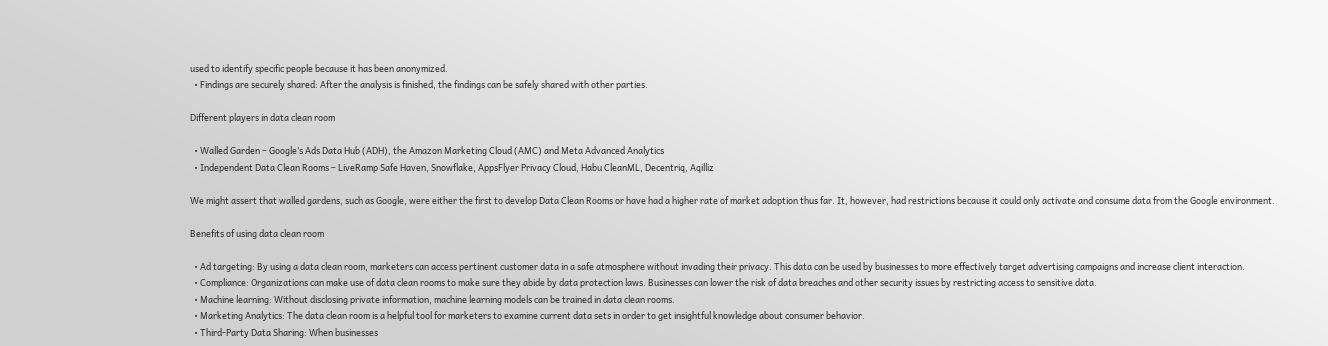used to identify specific people because it has been anonymized.
  • Findings are securely shared: After the analysis is finished, the findings can be safely shared with other parties.

Different players in data clean room

  • Walled Garden – Google’s Ads Data Hub (ADH), the Amazon Marketing Cloud (AMC) and Meta Advanced Analytics
  • Independent Data Clean Rooms – LiveRamp Safe Haven, Snowflake, AppsFlyer Privacy Cloud, Habu CleanML, Decentriq, Aqilliz

We might assert that walled gardens, such as Google, were either the first to develop Data Clean Rooms or have had a higher rate of market adoption thus far. It, however, had restrictions because it could only activate and consume data from the Google environment.

Benefits of using data clean room

  • Ad targeting: By using a data clean room, marketers can access pertinent customer data in a safe atmosphere without invading their privacy. This data can be used by businesses to more effectively target advertising campaigns and increase client interaction.
  • Compliance: Organizations can make use of data clean rooms to make sure they abide by data protection laws. Businesses can lower the risk of data breaches and other security issues by restricting access to sensitive data.
  • Machine learning: Without disclosing private information, machine learning models can be trained in data clean rooms.
  • Marketing Analytics: The data clean room is a helpful tool for marketers to examine current data sets in order to get insightful knowledge about consumer behavior.
  • Third-Party Data Sharing: When businesses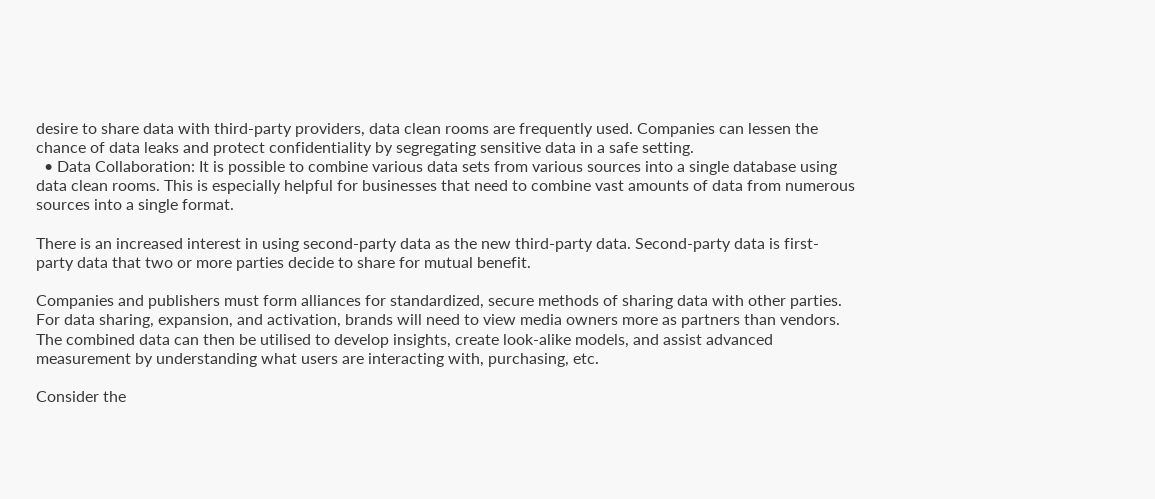desire to share data with third-party providers, data clean rooms are frequently used. Companies can lessen the chance of data leaks and protect confidentiality by segregating sensitive data in a safe setting.
  • Data Collaboration: It is possible to combine various data sets from various sources into a single database using data clean rooms. This is especially helpful for businesses that need to combine vast amounts of data from numerous sources into a single format.

There is an increased interest in using second-party data as the new third-party data. Second-party data is first-party data that two or more parties decide to share for mutual benefit.

Companies and publishers must form alliances for standardized, secure methods of sharing data with other parties. For data sharing, expansion, and activation, brands will need to view media owners more as partners than vendors. The combined data can then be utilised to develop insights, create look-alike models, and assist advanced measurement by understanding what users are interacting with, purchasing, etc.

Consider the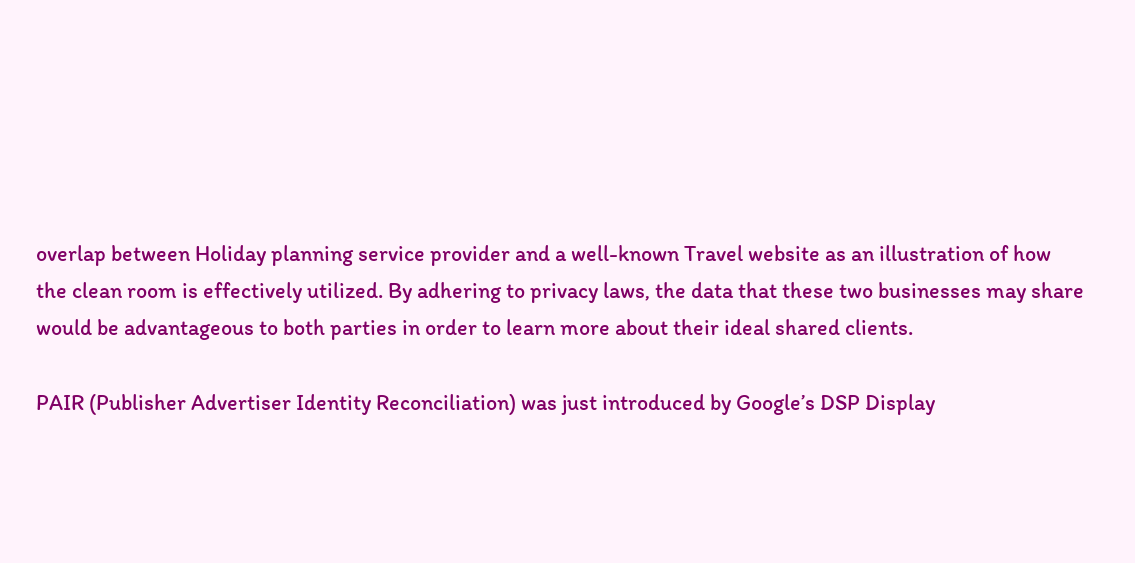overlap between Holiday planning service provider and a well-known Travel website as an illustration of how the clean room is effectively utilized. By adhering to privacy laws, the data that these two businesses may share would be advantageous to both parties in order to learn more about their ideal shared clients.

PAIR (Publisher Advertiser Identity Reconciliation) was just introduced by Google’s DSP Display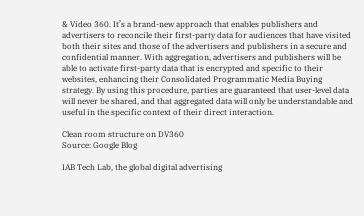& Video 360. It’s a brand-new approach that enables publishers and advertisers to reconcile their first-party data for audiences that have visited both their sites and those of the advertisers and publishers in a secure and confidential manner. With aggregation, advertisers and publishers will be able to activate first-party data that is encrypted and specific to their websites, enhancing their Consolidated Programmatic Media Buying strategy. By using this procedure, parties are guaranteed that user-level data will never be shared, and that aggregated data will only be understandable and useful in the specific context of their direct interaction.

Clean room structure on DV360
Source: Google Blog

IAB Tech Lab, the global digital advertising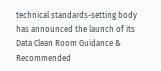technical standards-setting body has announced the launch of its Data Clean Room Guidance & Recommended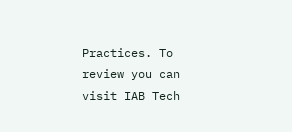Practices. To review you can visit IAB Tech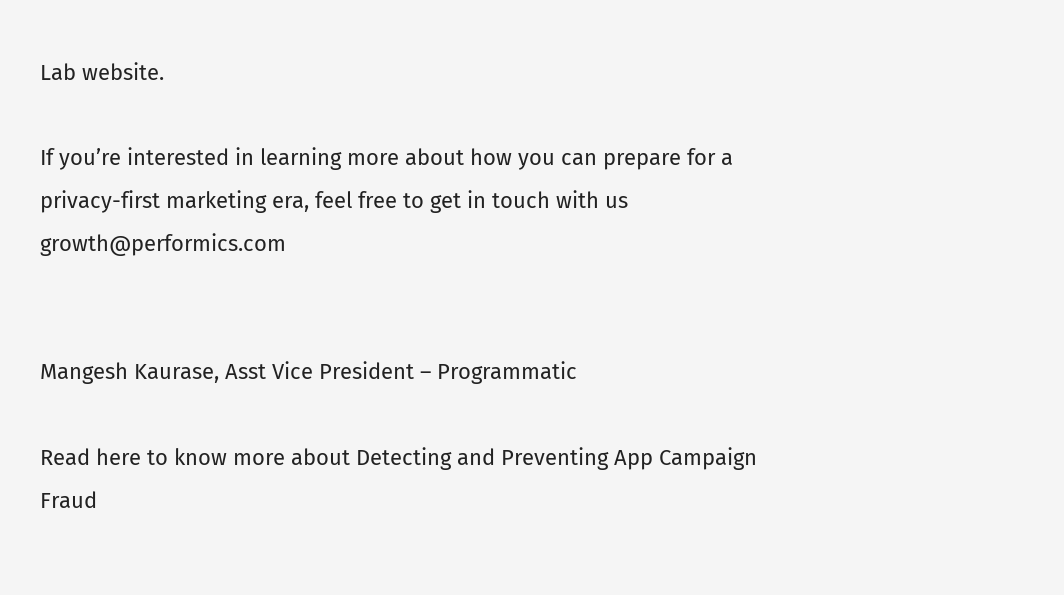Lab website.

If you’re interested in learning more about how you can prepare for a privacy-first marketing era, feel free to get in touch with us growth@performics.com


Mangesh Kaurase, Asst Vice President – Programmatic

Read here to know more about Detecting and Preventing App Campaign Fraud